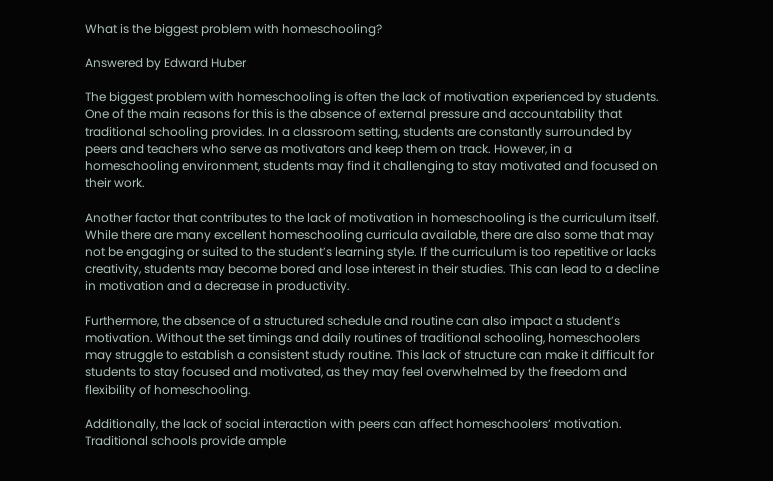What is the biggest problem with homeschooling?

Answered by Edward Huber

The biggest problem with homeschooling is often the lack of motivation experienced by students. One of the main reasons for this is the absence of external pressure and accountability that traditional schooling provides. In a classroom setting, students are constantly surrounded by peers and teachers who serve as motivators and keep them on track. However, in a homeschooling environment, students may find it challenging to stay motivated and focused on their work.

Another factor that contributes to the lack of motivation in homeschooling is the curriculum itself. While there are many excellent homeschooling curricula available, there are also some that may not be engaging or suited to the student’s learning style. If the curriculum is too repetitive or lacks creativity, students may become bored and lose interest in their studies. This can lead to a decline in motivation and a decrease in productivity.

Furthermore, the absence of a structured schedule and routine can also impact a student’s motivation. Without the set timings and daily routines of traditional schooling, homeschoolers may struggle to establish a consistent study routine. This lack of structure can make it difficult for students to stay focused and motivated, as they may feel overwhelmed by the freedom and flexibility of homeschooling.

Additionally, the lack of social interaction with peers can affect homeschoolers’ motivation. Traditional schools provide ample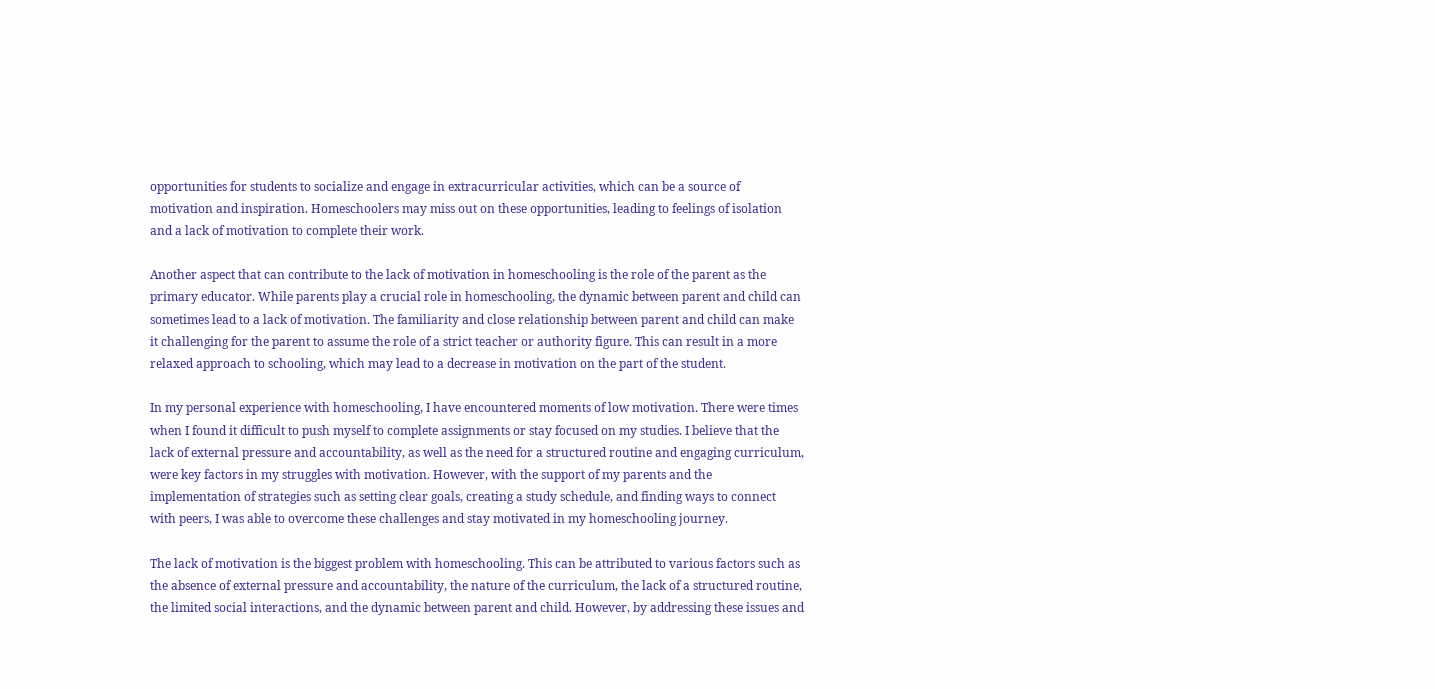opportunities for students to socialize and engage in extracurricular activities, which can be a source of motivation and inspiration. Homeschoolers may miss out on these opportunities, leading to feelings of isolation and a lack of motivation to complete their work.

Another aspect that can contribute to the lack of motivation in homeschooling is the role of the parent as the primary educator. While parents play a crucial role in homeschooling, the dynamic between parent and child can sometimes lead to a lack of motivation. The familiarity and close relationship between parent and child can make it challenging for the parent to assume the role of a strict teacher or authority figure. This can result in a more relaxed approach to schooling, which may lead to a decrease in motivation on the part of the student.

In my personal experience with homeschooling, I have encountered moments of low motivation. There were times when I found it difficult to push myself to complete assignments or stay focused on my studies. I believe that the lack of external pressure and accountability, as well as the need for a structured routine and engaging curriculum, were key factors in my struggles with motivation. However, with the support of my parents and the implementation of strategies such as setting clear goals, creating a study schedule, and finding ways to connect with peers, I was able to overcome these challenges and stay motivated in my homeschooling journey.

The lack of motivation is the biggest problem with homeschooling. This can be attributed to various factors such as the absence of external pressure and accountability, the nature of the curriculum, the lack of a structured routine, the limited social interactions, and the dynamic between parent and child. However, by addressing these issues and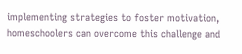implementing strategies to foster motivation, homeschoolers can overcome this challenge and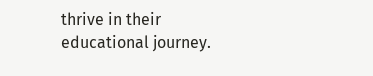thrive in their educational journey.